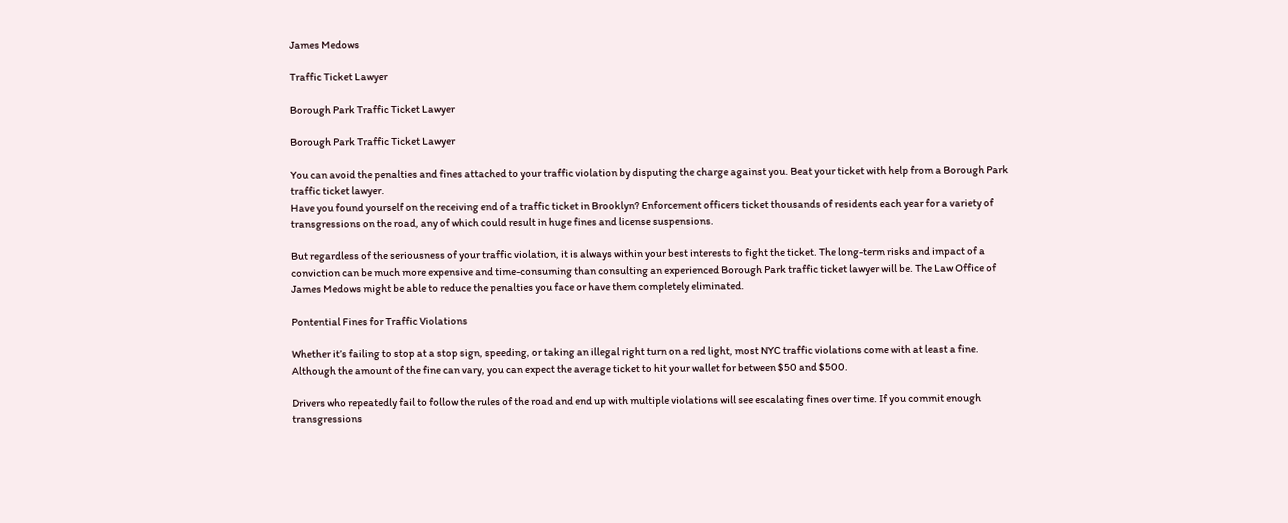James Medows

Traffic Ticket Lawyer

Borough Park Traffic Ticket Lawyer

Borough Park Traffic Ticket Lawyer

You can avoid the penalties and fines attached to your traffic violation by disputing the charge against you. Beat your ticket with help from a Borough Park traffic ticket lawyer.
Have you found yourself on the receiving end of a traffic ticket in Brooklyn? Enforcement officers ticket thousands of residents each year for a variety of transgressions on the road, any of which could result in huge fines and license suspensions.

But regardless of the seriousness of your traffic violation, it is always within your best interests to fight the ticket. The long-term risks and impact of a conviction can be much more expensive and time-consuming than consulting an experienced Borough Park traffic ticket lawyer will be. The Law Office of James Medows might be able to reduce the penalties you face or have them completely eliminated.

Pontential Fines for Traffic Violations

Whether it’s failing to stop at a stop sign, speeding, or taking an illegal right turn on a red light, most NYC traffic violations come with at least a fine. Although the amount of the fine can vary, you can expect the average ticket to hit your wallet for between $50 and $500.

Drivers who repeatedly fail to follow the rules of the road and end up with multiple violations will see escalating fines over time. If you commit enough transgressions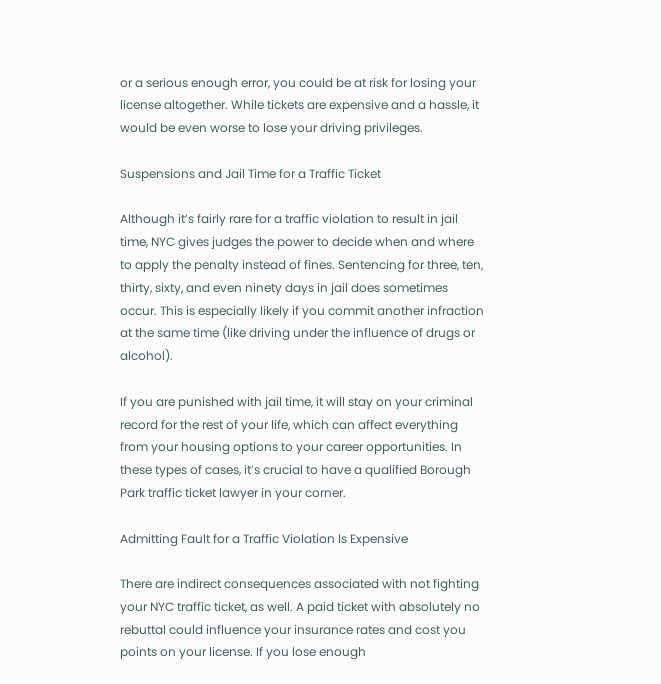or a serious enough error, you could be at risk for losing your license altogether. While tickets are expensive and a hassle, it would be even worse to lose your driving privileges.

Suspensions and Jail Time for a Traffic Ticket

Although it’s fairly rare for a traffic violation to result in jail time, NYC gives judges the power to decide when and where to apply the penalty instead of fines. Sentencing for three, ten, thirty, sixty, and even ninety days in jail does sometimes occur. This is especially likely if you commit another infraction at the same time (like driving under the influence of drugs or alcohol).

If you are punished with jail time, it will stay on your criminal record for the rest of your life, which can affect everything from your housing options to your career opportunities. In these types of cases, it’s crucial to have a qualified Borough Park traffic ticket lawyer in your corner.

Admitting Fault for a Traffic Violation Is Expensive

There are indirect consequences associated with not fighting your NYC traffic ticket, as well. A paid ticket with absolutely no rebuttal could influence your insurance rates and cost you points on your license. If you lose enough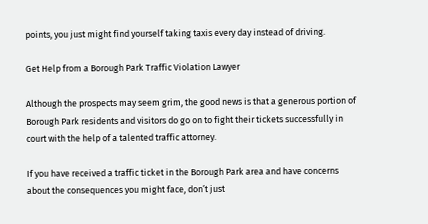points, you just might find yourself taking taxis every day instead of driving.

Get Help from a Borough Park Traffic Violation Lawyer

Although the prospects may seem grim, the good news is that a generous portion of Borough Park residents and visitors do go on to fight their tickets successfully in court with the help of a talented traffic attorney.

If you have received a traffic ticket in the Borough Park area and have concerns about the consequences you might face, don’t just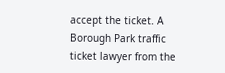accept the ticket. A Borough Park traffic ticket lawyer from the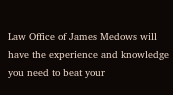Law Office of James Medows will have the experience and knowledge you need to beat your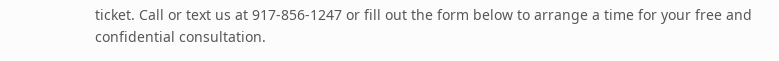ticket. Call or text us at 917-856-1247 or fill out the form below to arrange a time for your free and confidential consultation.